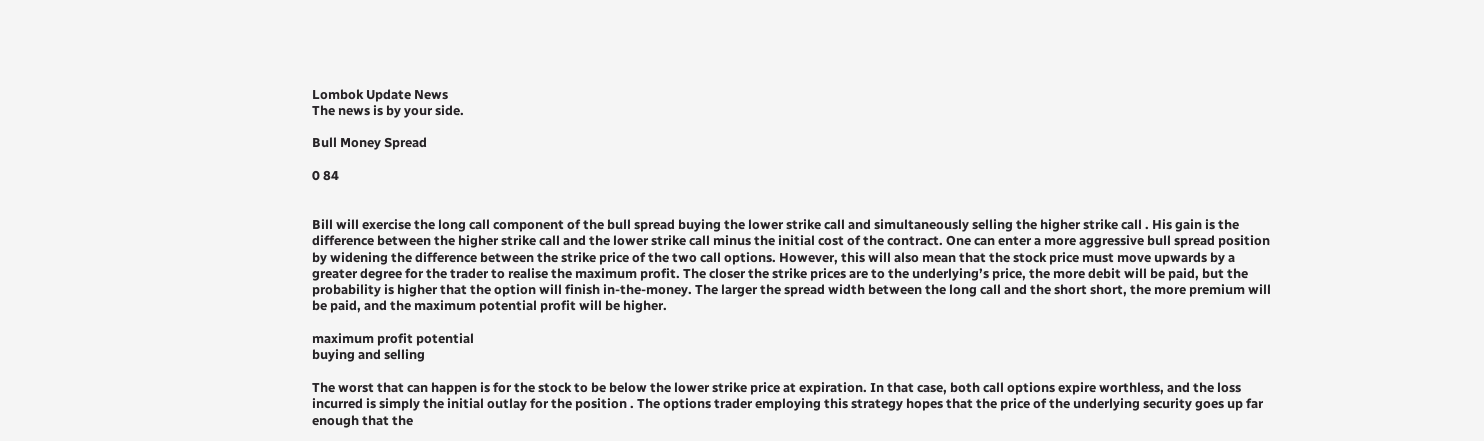Lombok Update News
The news is by your side.

Bull Money Spread

0 84


Bill will exercise the long call component of the bull spread buying the lower strike call and simultaneously selling the higher strike call . His gain is the difference between the higher strike call and the lower strike call minus the initial cost of the contract. One can enter a more aggressive bull spread position by widening the difference between the strike price of the two call options. However, this will also mean that the stock price must move upwards by a greater degree for the trader to realise the maximum profit. The closer the strike prices are to the underlying’s price, the more debit will be paid, but the probability is higher that the option will finish in-the-money. The larger the spread width between the long call and the short short, the more premium will be paid, and the maximum potential profit will be higher.

maximum profit potential
buying and selling

The worst that can happen is for the stock to be below the lower strike price at expiration. In that case, both call options expire worthless, and the loss incurred is simply the initial outlay for the position . The options trader employing this strategy hopes that the price of the underlying security goes up far enough that the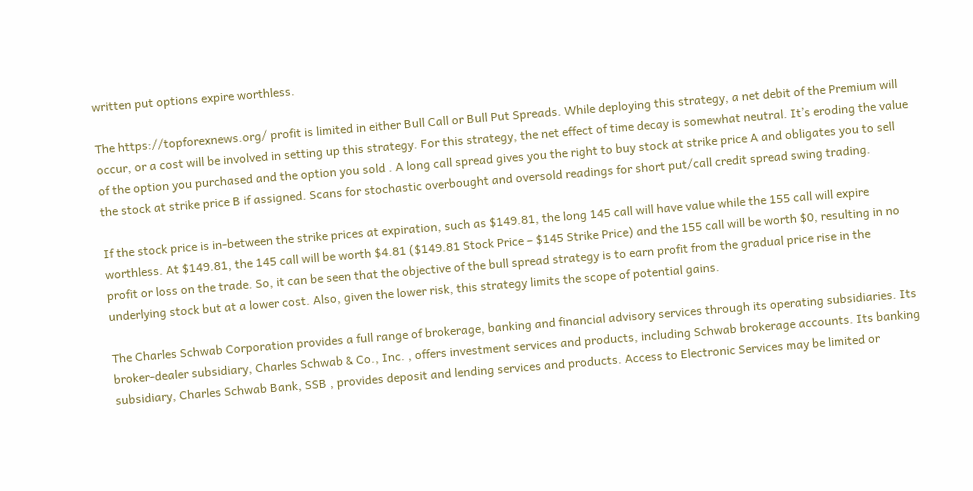written put options expire worthless.

The https://topforexnews.org/ profit is limited in either Bull Call or Bull Put Spreads. While deploying this strategy, a net debit of the Premium will occur, or a cost will be involved in setting up this strategy. For this strategy, the net effect of time decay is somewhat neutral. It’s eroding the value of the option you purchased and the option you sold . A long call spread gives you the right to buy stock at strike price A and obligates you to sell the stock at strike price B if assigned. Scans for stochastic overbought and oversold readings for short put/call credit spread swing trading.

If the stock price is in-between the strike prices at expiration, such as $149.81, the long 145 call will have value while the 155 call will expire worthless. At $149.81, the 145 call will be worth $4.81 ($149.81 Stock Price – $145 Strike Price) and the 155 call will be worth $0, resulting in no profit or loss on the trade. So, it can be seen that the objective of the bull spread strategy is to earn profit from the gradual price rise in the underlying stock but at a lower cost. Also, given the lower risk, this strategy limits the scope of potential gains.

The Charles Schwab Corporation provides a full range of brokerage, banking and financial advisory services through its operating subsidiaries. Its broker-dealer subsidiary, Charles Schwab & Co., Inc. , offers investment services and products, including Schwab brokerage accounts. Its banking subsidiary, Charles Schwab Bank, SSB , provides deposit and lending services and products. Access to Electronic Services may be limited or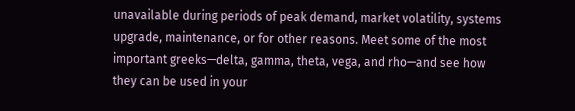unavailable during periods of peak demand, market volatility, systems upgrade, maintenance, or for other reasons. Meet some of the most important greeks—delta, gamma, theta, vega, and rho—and see how they can be used in your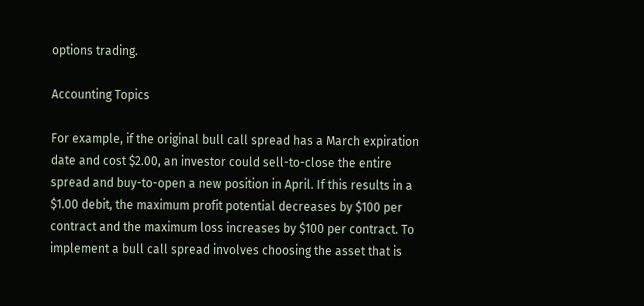options trading.

Accounting Topics

For example, if the original bull call spread has a March expiration date and cost $2.00, an investor could sell-to-close the entire spread and buy-to-open a new position in April. If this results in a $1.00 debit, the maximum profit potential decreases by $100 per contract and the maximum loss increases by $100 per contract. To implement a bull call spread involves choosing the asset that is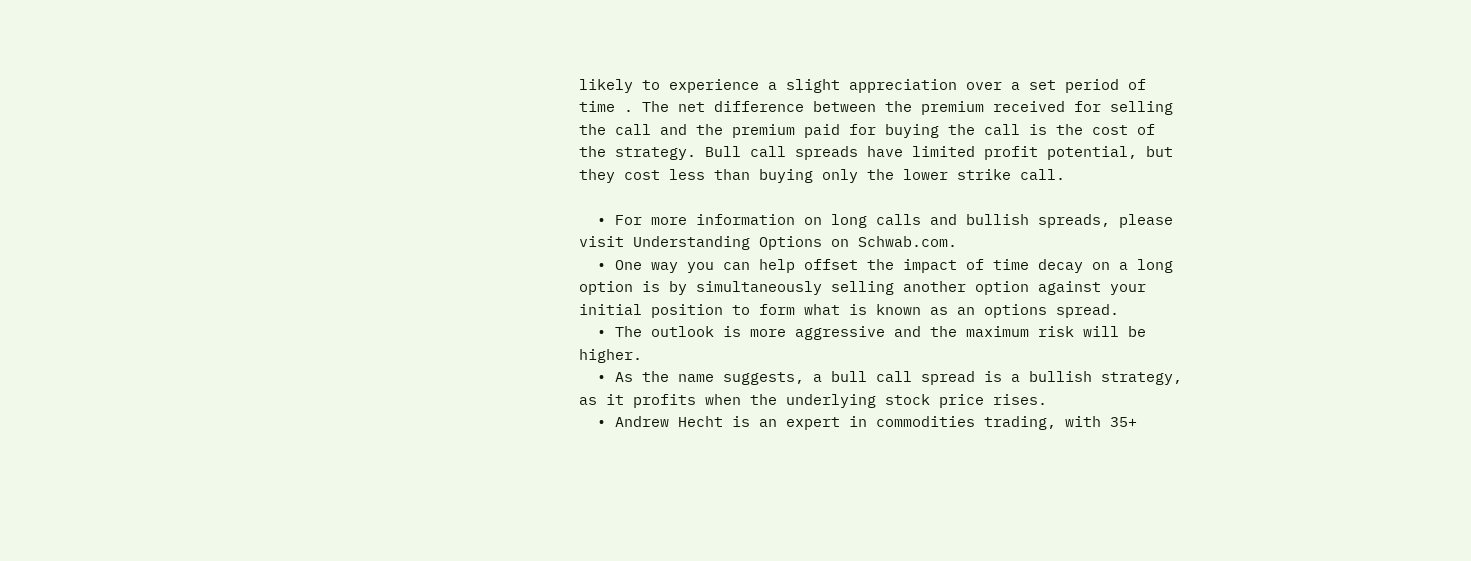likely to experience a slight appreciation over a set period of time . The net difference between the premium received for selling the call and the premium paid for buying the call is the cost of the strategy. Bull call spreads have limited profit potential, but they cost less than buying only the lower strike call.

  • For more information on long calls and bullish spreads, please visit Understanding Options on Schwab.com.
  • One way you can help offset the impact of time decay on a long option is by simultaneously selling another option against your initial position to form what is known as an options spread.
  • The outlook is more aggressive and the maximum risk will be higher.
  • As the name suggests, a bull call spread is a bullish strategy, as it profits when the underlying stock price rises.
  • Andrew Hecht is an expert in commodities trading, with 35+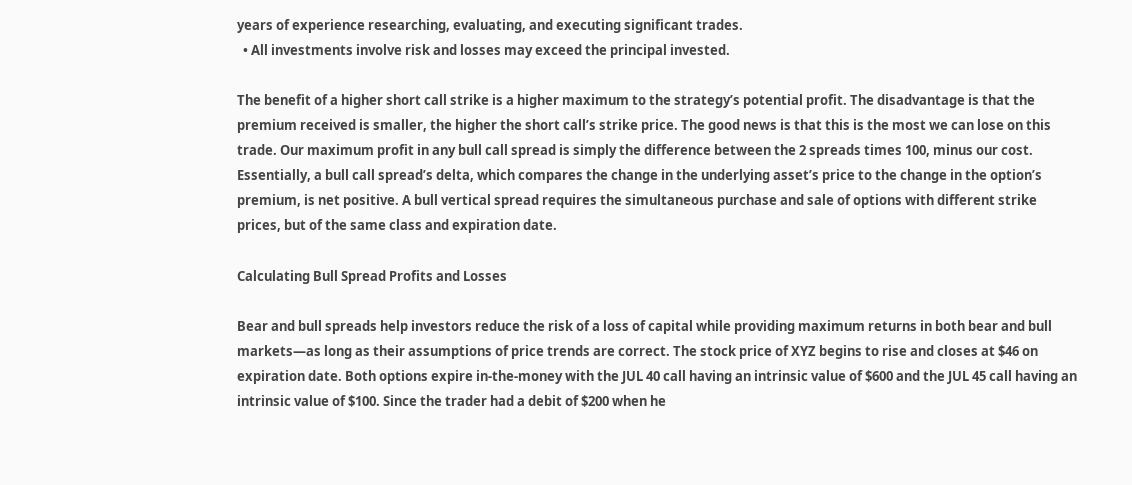years of experience researching, evaluating, and executing significant trades.
  • All investments involve risk and losses may exceed the principal invested.

The benefit of a higher short call strike is a higher maximum to the strategy’s potential profit. The disadvantage is that the premium received is smaller, the higher the short call’s strike price. The good news is that this is the most we can lose on this trade. Our maximum profit in any bull call spread is simply the difference between the 2 spreads times 100, minus our cost. Essentially, a bull call spread’s delta, which compares the change in the underlying asset’s price to the change in the option’s premium, is net positive. A bull vertical spread requires the simultaneous purchase and sale of options with different strike prices, but of the same class and expiration date.

Calculating Bull Spread Profits and Losses

Bear and bull spreads help investors reduce the risk of a loss of capital while providing maximum returns in both bear and bull markets—as long as their assumptions of price trends are correct. The stock price of XYZ begins to rise and closes at $46 on expiration date. Both options expire in-the-money with the JUL 40 call having an intrinsic value of $600 and the JUL 45 call having an intrinsic value of $100. Since the trader had a debit of $200 when he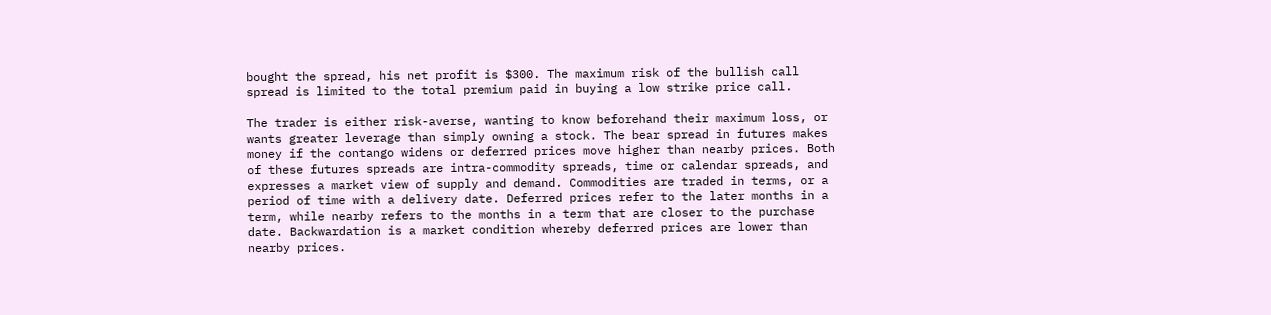bought the spread, his net profit is $300. The maximum risk of the bullish call spread is limited to the total premium paid in buying a low strike price call.

The trader is either risk-averse, wanting to know beforehand their maximum loss, or wants greater leverage than simply owning a stock. The bear spread in futures makes money if the contango widens or deferred prices move higher than nearby prices. Both of these futures spreads are intra-commodity spreads, time or calendar spreads, and expresses a market view of supply and demand. Commodities are traded in terms, or a period of time with a delivery date. Deferred prices refer to the later months in a term, while nearby refers to the months in a term that are closer to the purchase date. Backwardation is a market condition whereby deferred prices are lower than nearby prices.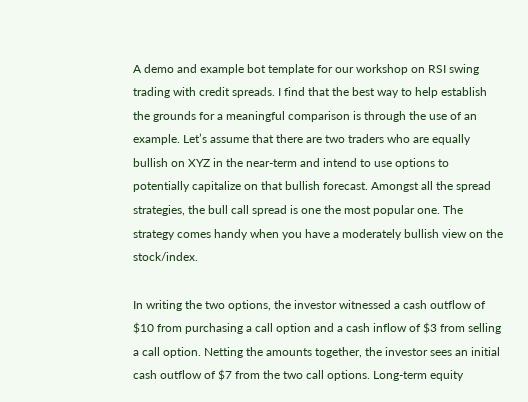A demo and example bot template for our workshop on RSI swing trading with credit spreads. I find that the best way to help establish the grounds for a meaningful comparison is through the use of an example. Let’s assume that there are two traders who are equally bullish on XYZ in the near-term and intend to use options to potentially capitalize on that bullish forecast. Amongst all the spread strategies, the bull call spread is one the most popular one. The strategy comes handy when you have a moderately bullish view on the stock/index.

In writing the two options, the investor witnessed a cash outflow of $10 from purchasing a call option and a cash inflow of $3 from selling a call option. Netting the amounts together, the investor sees an initial cash outflow of $7 from the two call options. Long-term equity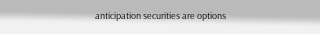anticipation securities are options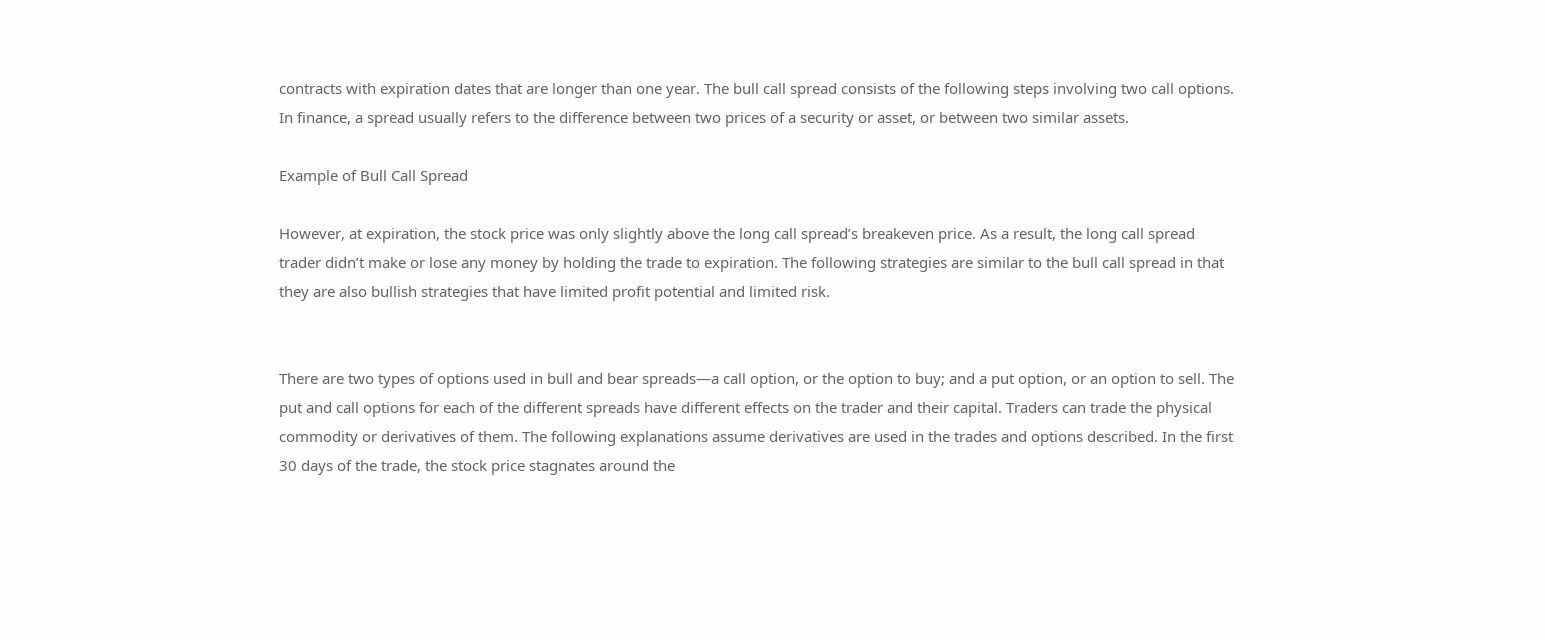contracts with expiration dates that are longer than one year. The bull call spread consists of the following steps involving two call options. In finance, a spread usually refers to the difference between two prices of a security or asset, or between two similar assets.

Example of Bull Call Spread

However, at expiration, the stock price was only slightly above the long call spread’s breakeven price. As a result, the long call spread trader didn’t make or lose any money by holding the trade to expiration. The following strategies are similar to the bull call spread in that they are also bullish strategies that have limited profit potential and limited risk.


There are two types of options used in bull and bear spreads—a call option, or the option to buy; and a put option, or an option to sell. The put and call options for each of the different spreads have different effects on the trader and their capital. Traders can trade the physical commodity or derivatives of them. The following explanations assume derivatives are used in the trades and options described. In the first 30 days of the trade, the stock price stagnates around the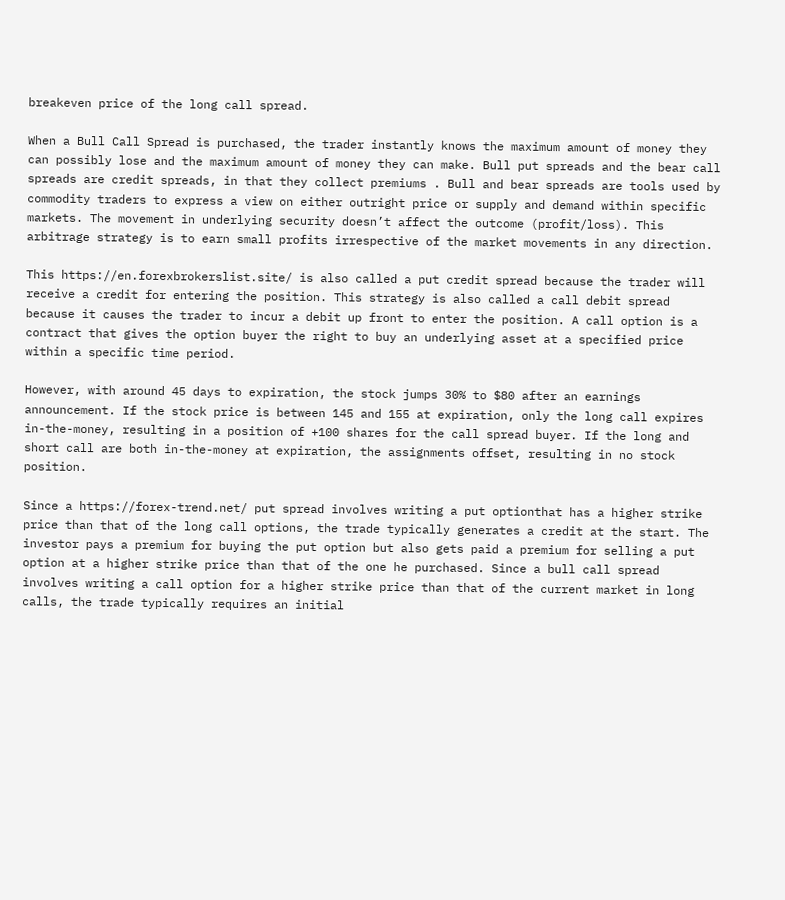breakeven price of the long call spread.

When a Bull Call Spread is purchased, the trader instantly knows the maximum amount of money they can possibly lose and the maximum amount of money they can make. Bull put spreads and the bear call spreads are credit spreads, in that they collect premiums . Bull and bear spreads are tools used by commodity traders to express a view on either outright price or supply and demand within specific markets. The movement in underlying security doesn’t affect the outcome (profit/loss). This arbitrage strategy is to earn small profits irrespective of the market movements in any direction.

This https://en.forexbrokerslist.site/ is also called a put credit spread because the trader will receive a credit for entering the position. This strategy is also called a call debit spread because it causes the trader to incur a debit up front to enter the position. A call option is a contract that gives the option buyer the right to buy an underlying asset at a specified price within a specific time period.

However, with around 45 days to expiration, the stock jumps 30% to $80 after an earnings announcement. If the stock price is between 145 and 155 at expiration, only the long call expires in-the-money, resulting in a position of +100 shares for the call spread buyer. If the long and short call are both in-the-money at expiration, the assignments offset, resulting in no stock position.

Since a https://forex-trend.net/ put spread involves writing a put optionthat has a higher strike price than that of the long call options, the trade typically generates a credit at the start. The investor pays a premium for buying the put option but also gets paid a premium for selling a put option at a higher strike price than that of the one he purchased. Since a bull call spread involves writing a call option for a higher strike price than that of the current market in long calls, the trade typically requires an initial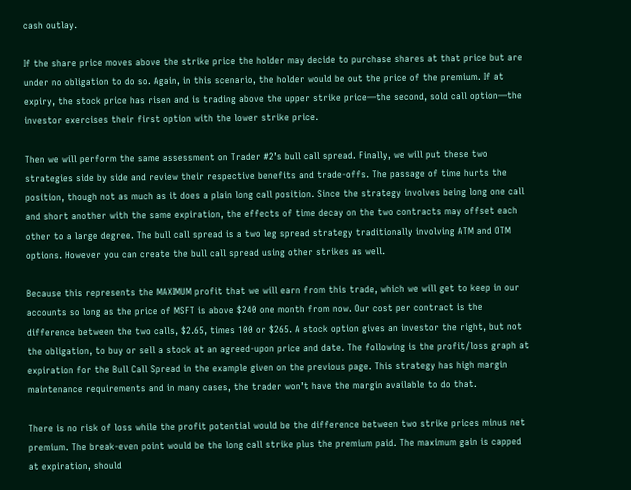cash outlay.

If the share price moves above the strike price the holder may decide to purchase shares at that price but are under no obligation to do so. Again, in this scenario, the holder would be out the price of the premium. If at expiry, the stock price has risen and is trading above the upper strike price—the second, sold call option—the investor exercises their first option with the lower strike price.

Then we will perform the same assessment on Trader #2’s bull call spread. Finally, we will put these two strategies side by side and review their respective benefits and trade-offs. The passage of time hurts the position, though not as much as it does a plain long call position. Since the strategy involves being long one call and short another with the same expiration, the effects of time decay on the two contracts may offset each other to a large degree. The bull call spread is a two leg spread strategy traditionally involving ATM and OTM options. However you can create the bull call spread using other strikes as well.

Because this represents the MAXIMUM profit that we will earn from this trade, which we will get to keep in our accounts so long as the price of MSFT is above $240 one month from now. Our cost per contract is the difference between the two calls, $2.65, times 100 or $265. A stock option gives an investor the right, but not the obligation, to buy or sell a stock at an agreed-upon price and date. The following is the profit/loss graph at expiration for the Bull Call Spread in the example given on the previous page. This strategy has high margin maintenance requirements and in many cases, the trader won’t have the margin available to do that.

There is no risk of loss while the profit potential would be the difference between two strike prices minus net premium. The break-even point would be the long call strike plus the premium paid. The maximum gain is capped at expiration, should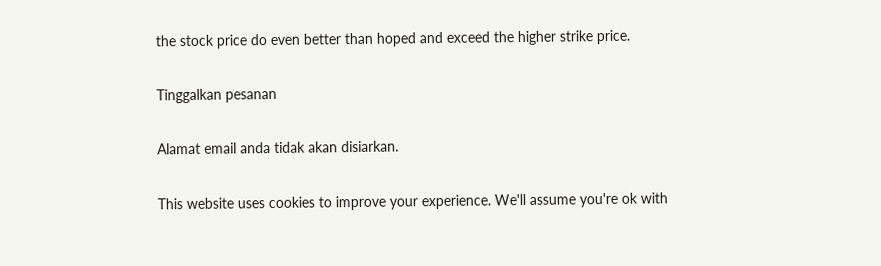the stock price do even better than hoped and exceed the higher strike price.

Tinggalkan pesanan

Alamat email anda tidak akan disiarkan.

This website uses cookies to improve your experience. We'll assume you're ok with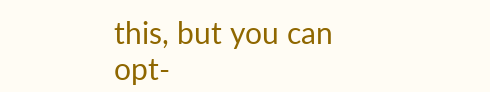this, but you can opt-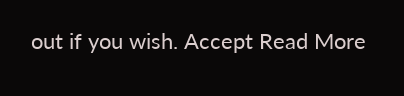out if you wish. Accept Read More